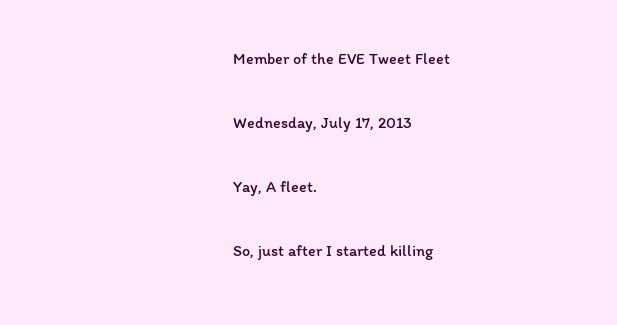Member of the EVE Tweet Fleet

Wednesday, July 17, 2013

Yay, A fleet.

So, just after I started killing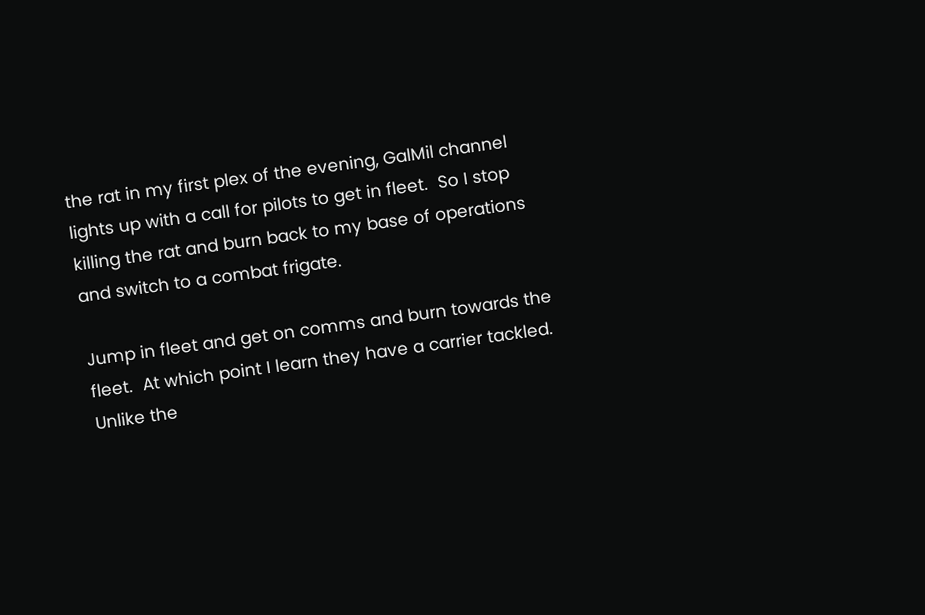the rat in my first plex of the evening, GalMil channel lights up with a call for pilots to get in fleet.  So I stop killing the rat and burn back to my base of operations and switch to a combat frigate.

Jump in fleet and get on comms and burn towards the fleet.  At which point I learn they have a carrier tackled.  Unlike the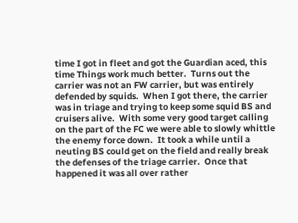time I got in fleet and got the Guardian aced, this time Things work much better.  Turns out the carrier was not an FW carrier, but was entirely defended by squids.  When I got there, the carrier was in triage and trying to keep some squid BS and cruisers alive.  With some very good target calling on the part of the FC we were able to slowly whittle the enemy force down.  It took a while until a neuting BS could get on the field and really break the defenses of the triage carrier.  Once that happened it was all over rather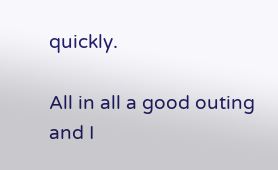quickly.

All in all a good outing and I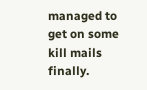managed to get on some kill mails finally.